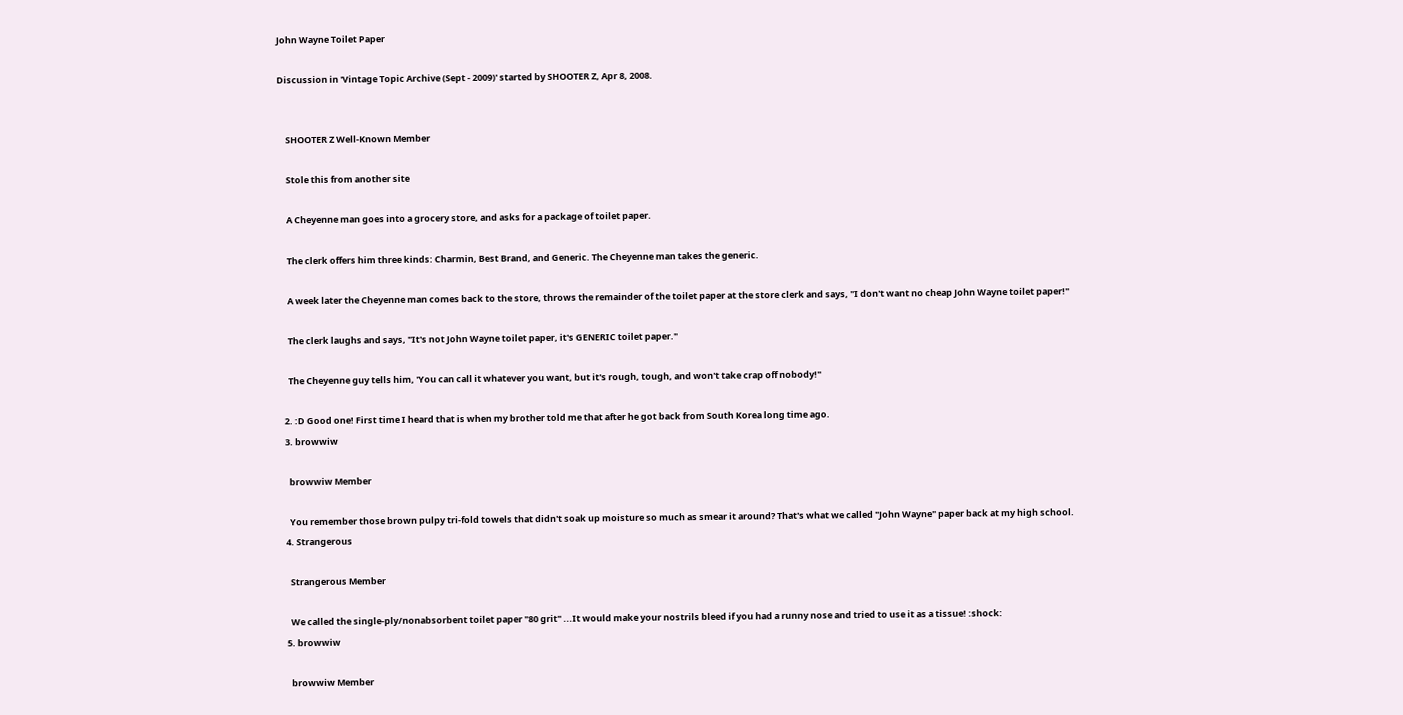John Wayne Toilet Paper

Discussion in 'Vintage Topic Archive (Sept - 2009)' started by SHOOTER Z, Apr 8, 2008.


    SHOOTER Z Well-Known Member

    Stole this from another site

    A Cheyenne man goes into a grocery store, and asks for a package of toilet paper.

    The clerk offers him three kinds: Charmin, Best Brand, and Generic. The Cheyenne man takes the generic.

    A week later the Cheyenne man comes back to the store, throws the remainder of the toilet paper at the store clerk and says, "I don't want no cheap John Wayne toilet paper!"

    The clerk laughs and says, "It's not John Wayne toilet paper, it's GENERIC toilet paper."

    The Cheyenne guy tells him, 'You can call it whatever you want, but it's rough, tough, and won't take crap off nobody!"

  2. :D Good one! First time I heard that is when my brother told me that after he got back from South Korea long time ago.
  3. browwiw

    browwiw Member

    You remember those brown pulpy tri-fold towels that didn't soak up moisture so much as smear it around? That's what we called "John Wayne" paper back at my high school.
  4. Strangerous

    Strangerous Member

    We called the single-ply/nonabsorbent toilet paper "80 grit" ...It would make your nostrils bleed if you had a runny nose and tried to use it as a tissue! :shock:
  5. browwiw

    browwiw Member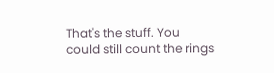That's the stuff. You could still count the rings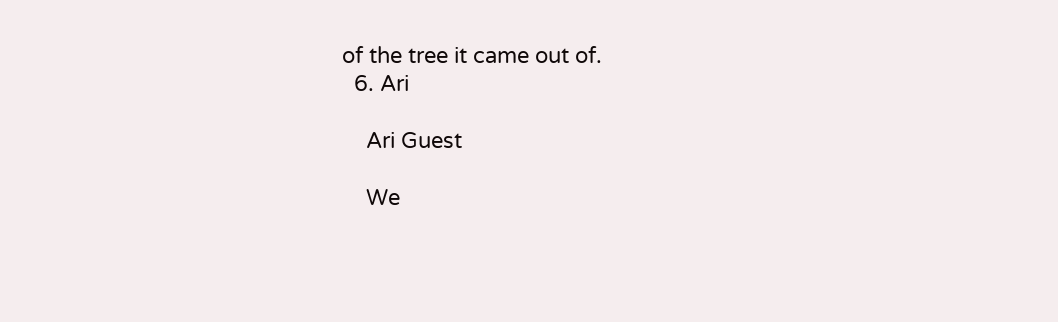of the tree it came out of.
  6. Ari

    Ari Guest

    We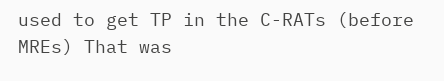used to get TP in the C-RATs (before MREs) That was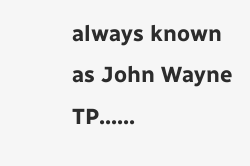always known as John Wayne TP......